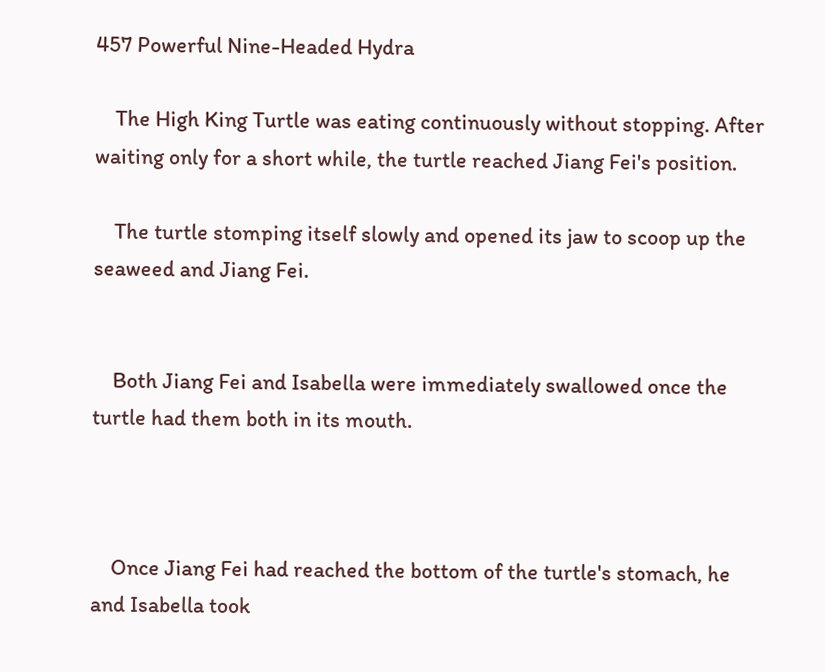457 Powerful Nine-Headed Hydra

    The High King Turtle was eating continuously without stopping. After waiting only for a short while, the turtle reached Jiang Fei's position.

    The turtle stomping itself slowly and opened its jaw to scoop up the seaweed and Jiang Fei.


    Both Jiang Fei and Isabella were immediately swallowed once the turtle had them both in its mouth.



    Once Jiang Fei had reached the bottom of the turtle's stomach, he and Isabella took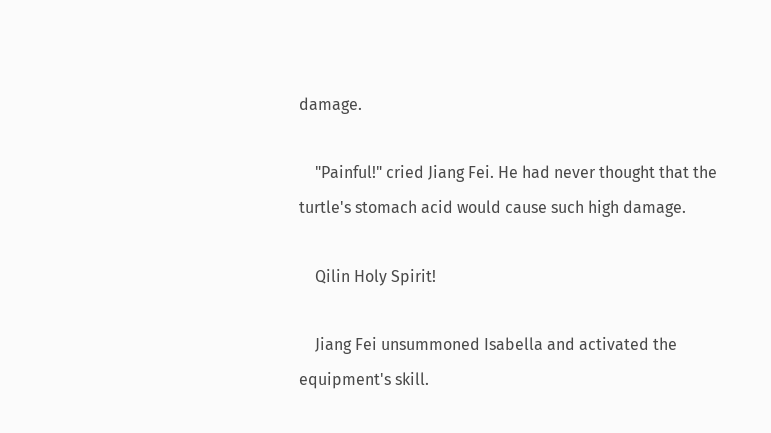damage.

    "Painful!" cried Jiang Fei. He had never thought that the turtle's stomach acid would cause such high damage.

    Qilin Holy Spirit!

    Jiang Fei unsummoned Isabella and activated the equipment's skill.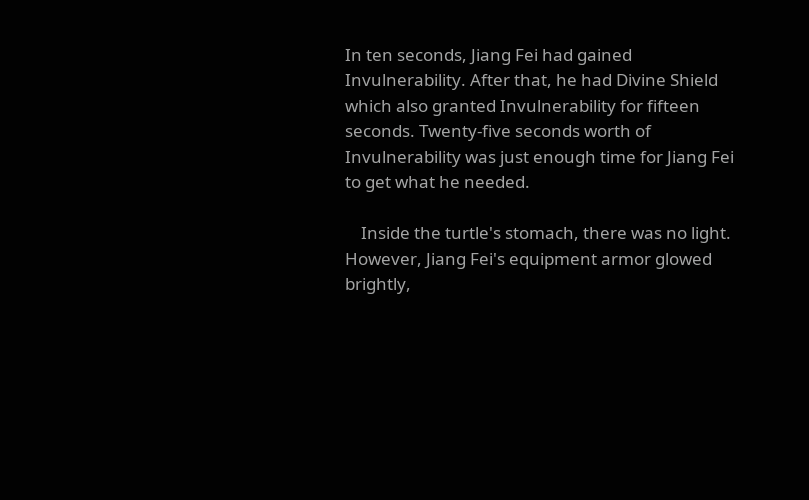In ten seconds, Jiang Fei had gained Invulnerability. After that, he had Divine Shield which also granted Invulnerability for fifteen seconds. Twenty-five seconds worth of Invulnerability was just enough time for Jiang Fei to get what he needed.

    Inside the turtle's stomach, there was no light. However, Jiang Fei's equipment armor glowed brightly,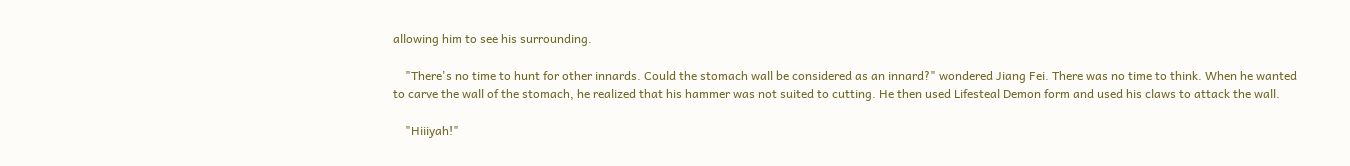allowing him to see his surrounding.

    "There's no time to hunt for other innards. Could the stomach wall be considered as an innard?" wondered Jiang Fei. There was no time to think. When he wanted to carve the wall of the stomach, he realized that his hammer was not suited to cutting. He then used Lifesteal Demon form and used his claws to attack the wall.

    "Hiiiyah!"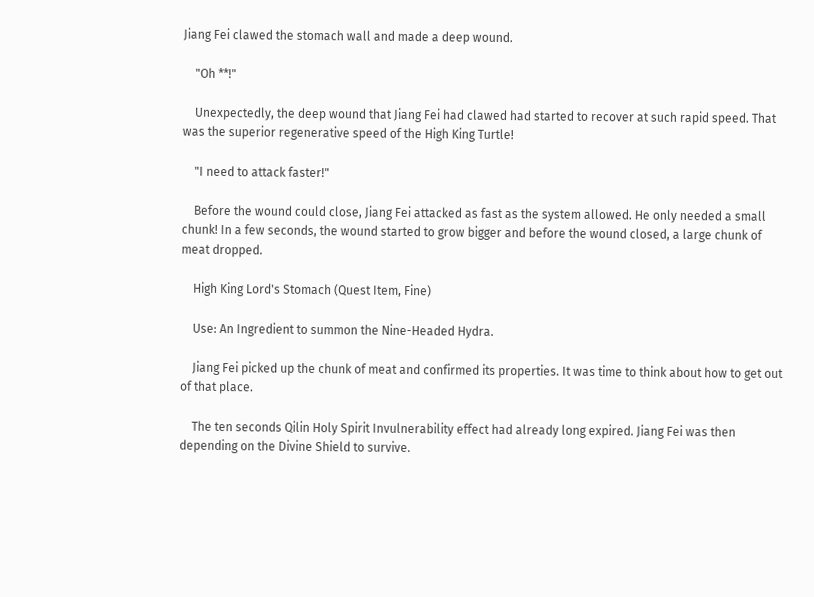Jiang Fei clawed the stomach wall and made a deep wound.

    "Oh **!"

    Unexpectedly, the deep wound that Jiang Fei had clawed had started to recover at such rapid speed. That was the superior regenerative speed of the High King Turtle!

    "I need to attack faster!"

    Before the wound could close, Jiang Fei attacked as fast as the system allowed. He only needed a small chunk! In a few seconds, the wound started to grow bigger and before the wound closed, a large chunk of meat dropped.

    High King Lord's Stomach (Quest Item, Fine)

    Use: An Ingredient to summon the Nine-Headed Hydra.

    Jiang Fei picked up the chunk of meat and confirmed its properties. It was time to think about how to get out of that place.

    The ten seconds Qilin Holy Spirit Invulnerability effect had already long expired. Jiang Fei was then depending on the Divine Shield to survive.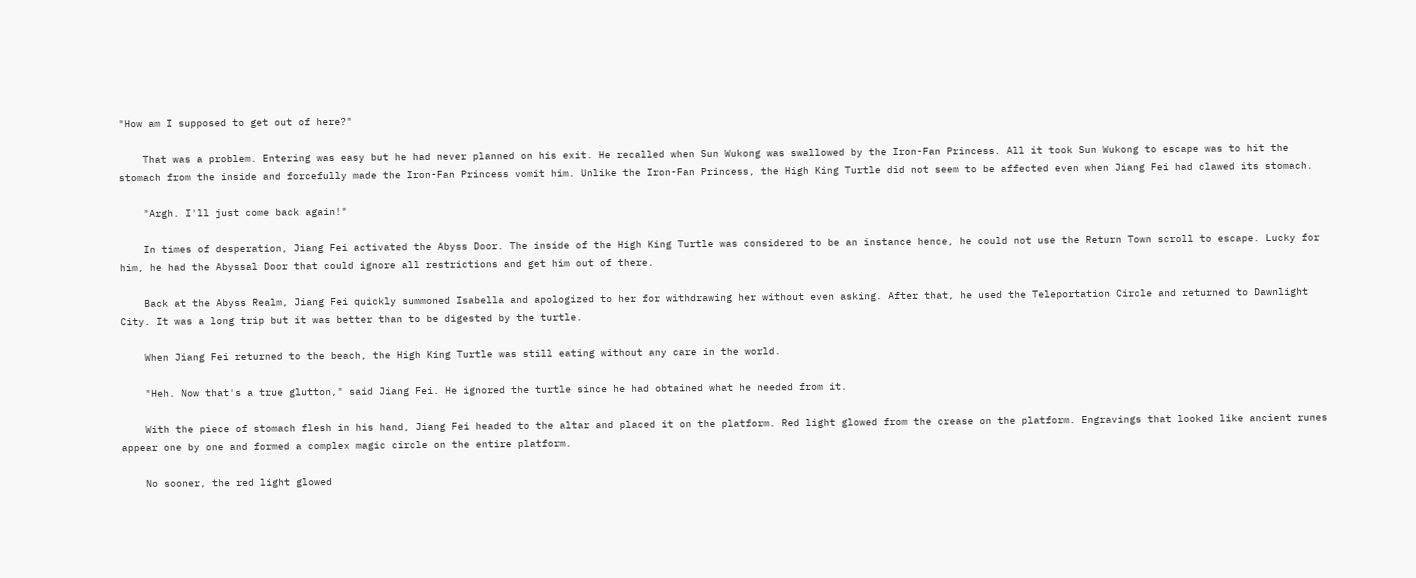"How am I supposed to get out of here?"

    That was a problem. Entering was easy but he had never planned on his exit. He recalled when Sun Wukong was swallowed by the Iron-Fan Princess. All it took Sun Wukong to escape was to hit the stomach from the inside and forcefully made the Iron-Fan Princess vomit him. Unlike the Iron-Fan Princess, the High King Turtle did not seem to be affected even when Jiang Fei had clawed its stomach.

    "Argh. I'll just come back again!"

    In times of desperation, Jiang Fei activated the Abyss Door. The inside of the High King Turtle was considered to be an instance hence, he could not use the Return Town scroll to escape. Lucky for him, he had the Abyssal Door that could ignore all restrictions and get him out of there.

    Back at the Abyss Realm, Jiang Fei quickly summoned Isabella and apologized to her for withdrawing her without even asking. After that, he used the Teleportation Circle and returned to Dawnlight City. It was a long trip but it was better than to be digested by the turtle.

    When Jiang Fei returned to the beach, the High King Turtle was still eating without any care in the world.

    "Heh. Now that's a true glutton," said Jiang Fei. He ignored the turtle since he had obtained what he needed from it.

    With the piece of stomach flesh in his hand, Jiang Fei headed to the altar and placed it on the platform. Red light glowed from the crease on the platform. Engravings that looked like ancient runes appear one by one and formed a complex magic circle on the entire platform.

    No sooner, the red light glowed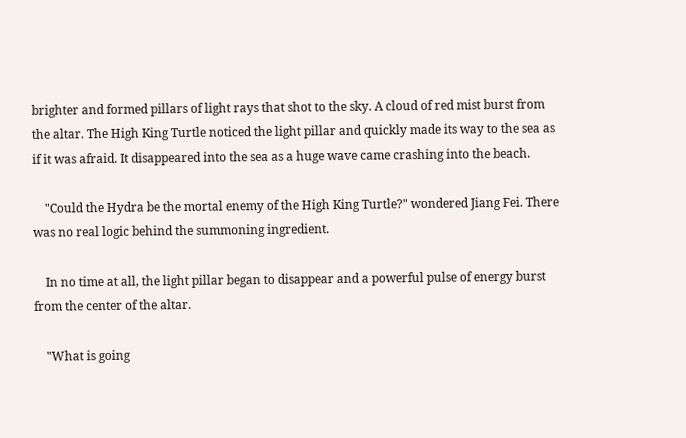brighter and formed pillars of light rays that shot to the sky. A cloud of red mist burst from the altar. The High King Turtle noticed the light pillar and quickly made its way to the sea as if it was afraid. It disappeared into the sea as a huge wave came crashing into the beach.

    "Could the Hydra be the mortal enemy of the High King Turtle?" wondered Jiang Fei. There was no real logic behind the summoning ingredient.

    In no time at all, the light pillar began to disappear and a powerful pulse of energy burst from the center of the altar.

    "What is going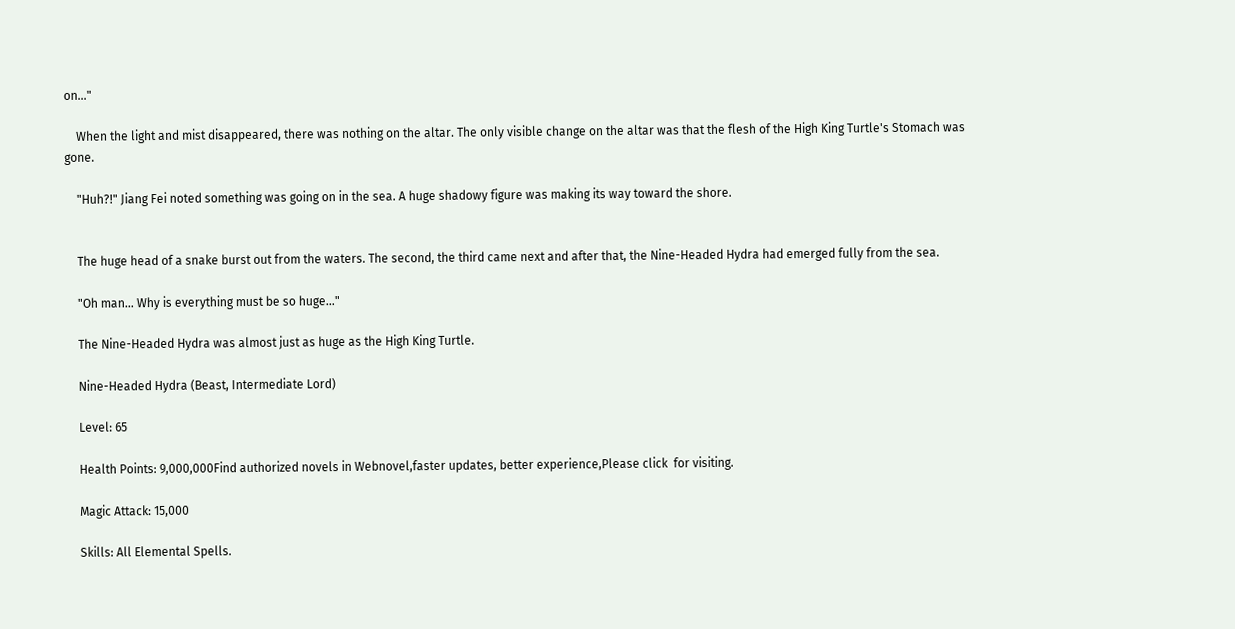on..."

    When the light and mist disappeared, there was nothing on the altar. The only visible change on the altar was that the flesh of the High King Turtle's Stomach was gone.

    "Huh?!" Jiang Fei noted something was going on in the sea. A huge shadowy figure was making its way toward the shore.


    The huge head of a snake burst out from the waters. The second, the third came next and after that, the Nine-Headed Hydra had emerged fully from the sea.

    "Oh man... Why is everything must be so huge..."

    The Nine-Headed Hydra was almost just as huge as the High King Turtle.

    Nine-Headed Hydra (Beast, Intermediate Lord)

    Level: 65

    Health Points: 9,000,000Find authorized novels in Webnovel,faster updates, better experience,Please click  for visiting.

    Magic Attack: 15,000

    Skills: All Elemental Spells.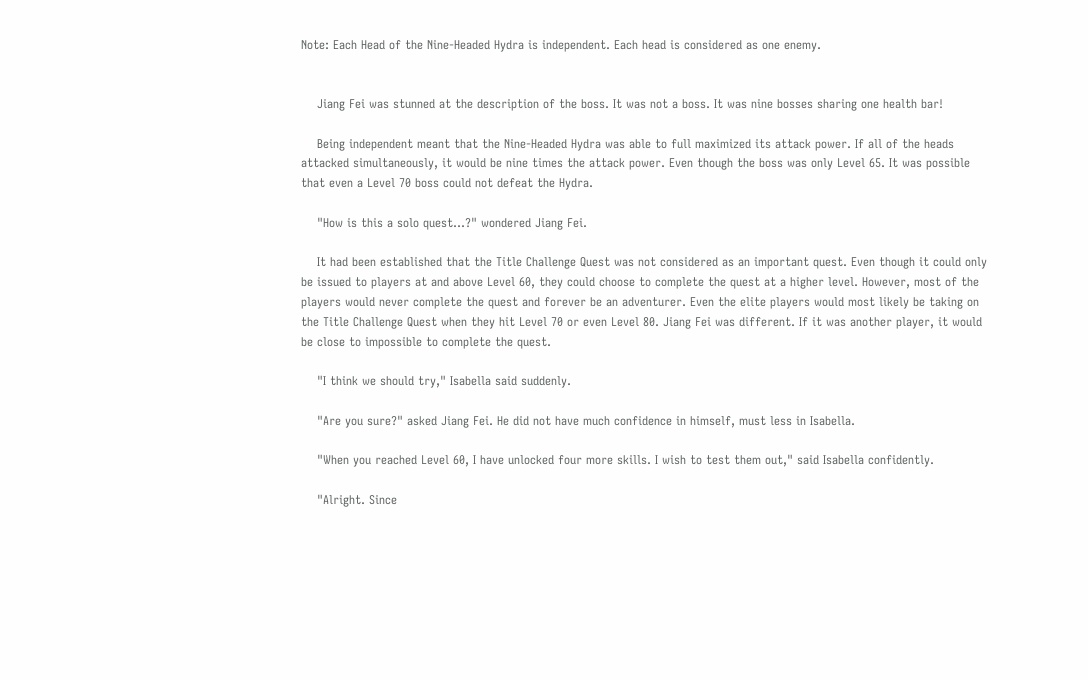Note: Each Head of the Nine-Headed Hydra is independent. Each head is considered as one enemy.


    Jiang Fei was stunned at the description of the boss. It was not a boss. It was nine bosses sharing one health bar!

    Being independent meant that the Nine-Headed Hydra was able to full maximized its attack power. If all of the heads attacked simultaneously, it would be nine times the attack power. Even though the boss was only Level 65. It was possible that even a Level 70 boss could not defeat the Hydra.

    "How is this a solo quest...?" wondered Jiang Fei.

    It had been established that the Title Challenge Quest was not considered as an important quest. Even though it could only be issued to players at and above Level 60, they could choose to complete the quest at a higher level. However, most of the players would never complete the quest and forever be an adventurer. Even the elite players would most likely be taking on the Title Challenge Quest when they hit Level 70 or even Level 80. Jiang Fei was different. If it was another player, it would be close to impossible to complete the quest.

    "I think we should try," Isabella said suddenly.

    "Are you sure?" asked Jiang Fei. He did not have much confidence in himself, must less in Isabella.

    "When you reached Level 60, I have unlocked four more skills. I wish to test them out," said Isabella confidently.

    "Alright. Since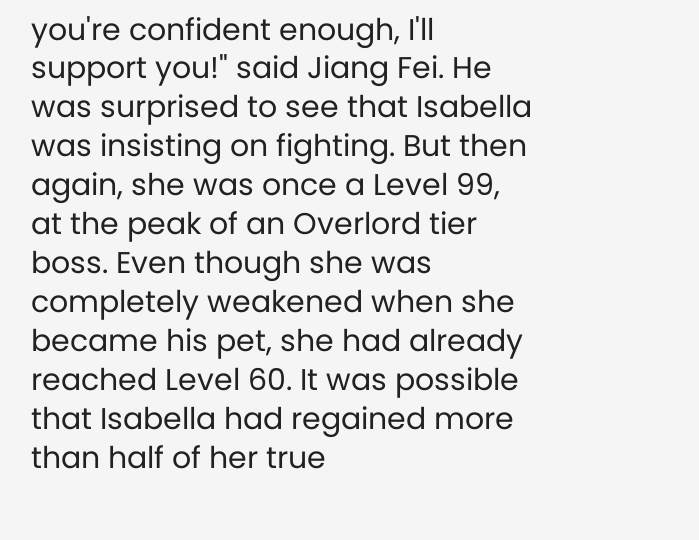you're confident enough, I'll support you!" said Jiang Fei. He was surprised to see that Isabella was insisting on fighting. But then again, she was once a Level 99, at the peak of an Overlord tier boss. Even though she was completely weakened when she became his pet, she had already reached Level 60. It was possible that Isabella had regained more than half of her true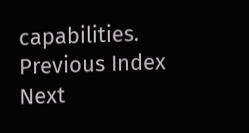capabilities.
Previous Index Next